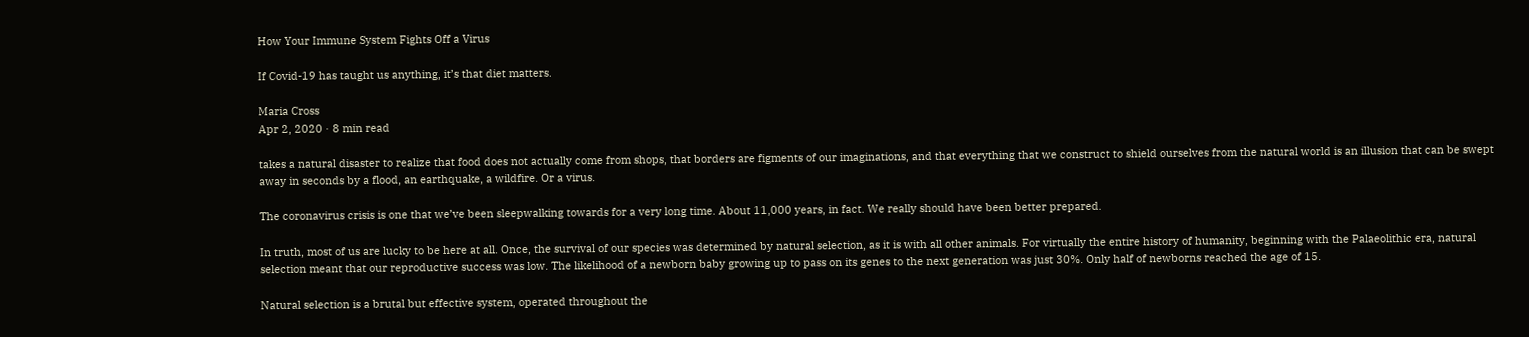How Your Immune System Fights Off a Virus

If Covid-19 has taught us anything, it’s that diet matters.

Maria Cross
Apr 2, 2020 · 8 min read

takes a natural disaster to realize that food does not actually come from shops, that borders are figments of our imaginations, and that everything that we construct to shield ourselves from the natural world is an illusion that can be swept away in seconds by a flood, an earthquake, a wildfire. Or a virus.

The coronavirus crisis is one that we’ve been sleepwalking towards for a very long time. About 11,000 years, in fact. We really should have been better prepared.

In truth, most of us are lucky to be here at all. Once, the survival of our species was determined by natural selection, as it is with all other animals. For virtually the entire history of humanity, beginning with the Palaeolithic era, natural selection meant that our reproductive success was low. The likelihood of a newborn baby growing up to pass on its genes to the next generation was just 30%. Only half of newborns reached the age of 15.

Natural selection is a brutal but effective system, operated throughout the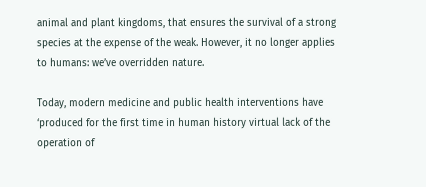animal and plant kingdoms, that ensures the survival of a strong species at the expense of the weak. However, it no longer applies to humans: we’ve overridden nature.

Today, modern medicine and public health interventions have ‘produced for the first time in human history virtual lack of the operation of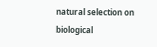natural selection on biological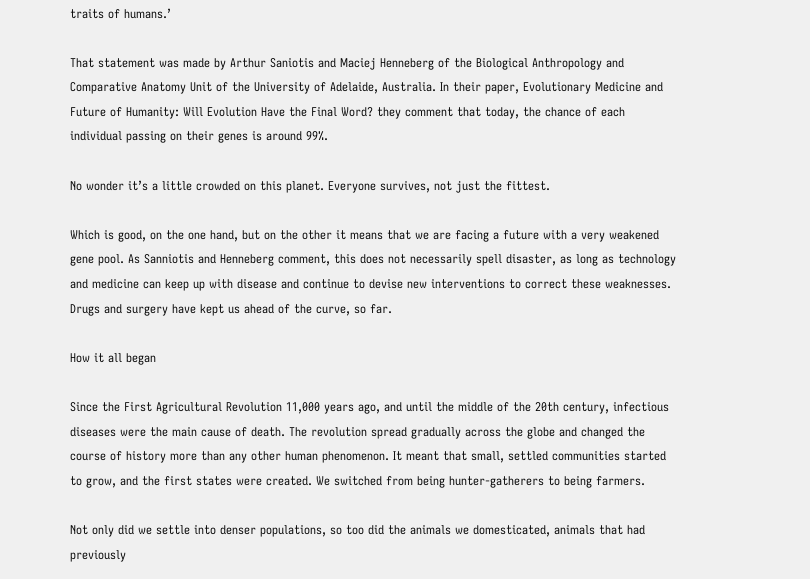traits of humans.’

That statement was made by Arthur Saniotis and Maciej Henneberg of the Biological Anthropology and Comparative Anatomy Unit of the University of Adelaide, Australia. In their paper, Evolutionary Medicine and Future of Humanity: Will Evolution Have the Final Word? they comment that today, the chance of each individual passing on their genes is around 99%.

No wonder it’s a little crowded on this planet. Everyone survives, not just the fittest.

Which is good, on the one hand, but on the other it means that we are facing a future with a very weakened gene pool. As Sanniotis and Henneberg comment, this does not necessarily spell disaster, as long as technology and medicine can keep up with disease and continue to devise new interventions to correct these weaknesses. Drugs and surgery have kept us ahead of the curve, so far.

How it all began

Since the First Agricultural Revolution 11,000 years ago, and until the middle of the 20th century, infectious diseases were the main cause of death. The revolution spread gradually across the globe and changed the course of history more than any other human phenomenon. It meant that small, settled communities started to grow, and the first states were created. We switched from being hunter-gatherers to being farmers.

Not only did we settle into denser populations, so too did the animals we domesticated, animals that had previously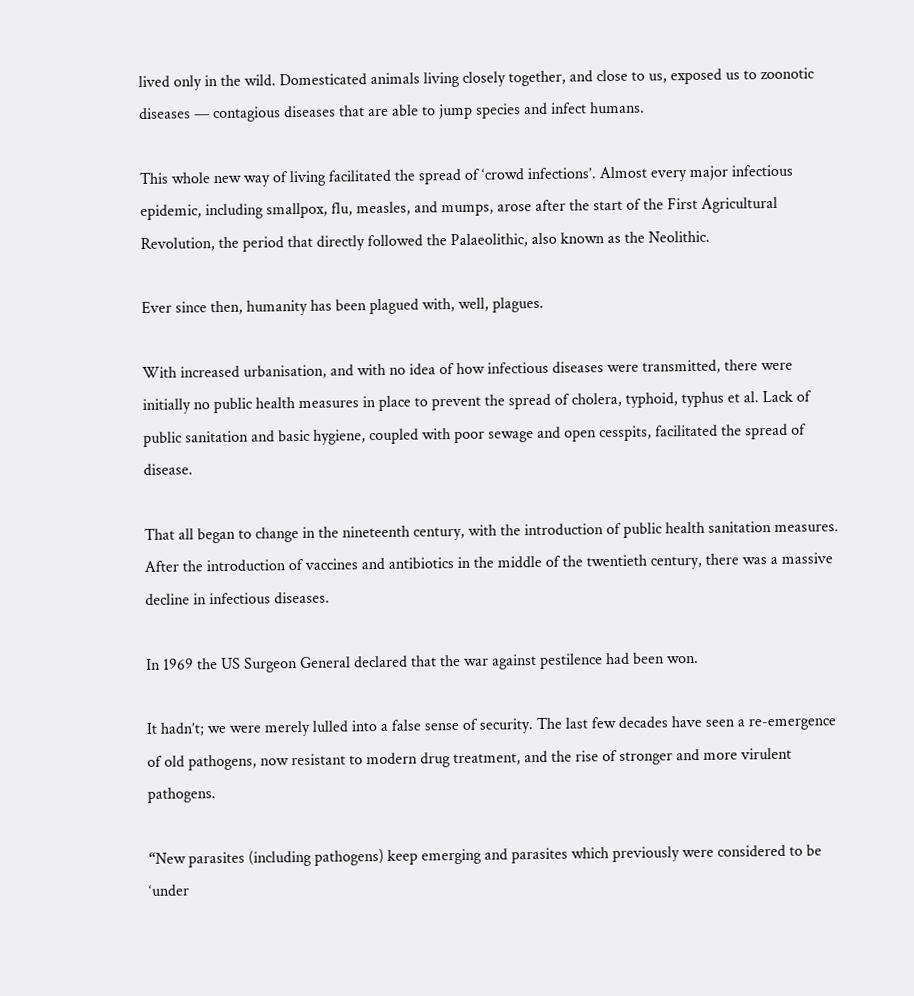lived only in the wild. Domesticated animals living closely together, and close to us, exposed us to zoonotic diseases — contagious diseases that are able to jump species and infect humans.

This whole new way of living facilitated the spread of ‘crowd infections’. Almost every major infectious epidemic, including smallpox, flu, measles, and mumps, arose after the start of the First Agricultural Revolution, the period that directly followed the Palaeolithic, also known as the Neolithic.

Ever since then, humanity has been plagued with, well, plagues.

With increased urbanisation, and with no idea of how infectious diseases were transmitted, there were initially no public health measures in place to prevent the spread of cholera, typhoid, typhus et al. Lack of public sanitation and basic hygiene, coupled with poor sewage and open cesspits, facilitated the spread of disease.

That all began to change in the nineteenth century, with the introduction of public health sanitation measures. After the introduction of vaccines and antibiotics in the middle of the twentieth century, there was a massive decline in infectious diseases.

In 1969 the US Surgeon General declared that the war against pestilence had been won.

It hadn’t; we were merely lulled into a false sense of security. The last few decades have seen a re-emergence of old pathogens, now resistant to modern drug treatment, and the rise of stronger and more virulent pathogens.

“New parasites (including pathogens) keep emerging and parasites which previously were considered to be ‘under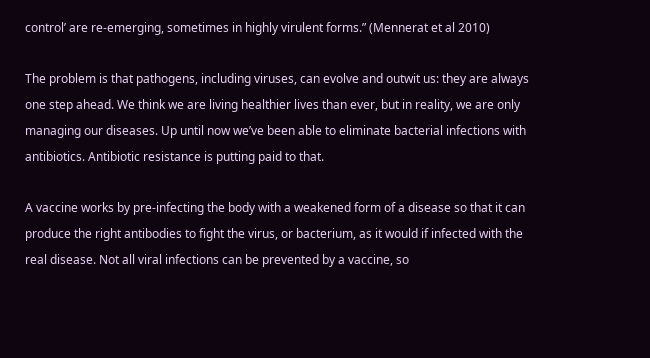control’ are re-emerging, sometimes in highly virulent forms.” (Mennerat et al 2010)

The problem is that pathogens, including viruses, can evolve and outwit us: they are always one step ahead. We think we are living healthier lives than ever, but in reality, we are only managing our diseases. Up until now we’ve been able to eliminate bacterial infections with antibiotics. Antibiotic resistance is putting paid to that.

A vaccine works by pre-infecting the body with a weakened form of a disease so that it can produce the right antibodies to fight the virus, or bacterium, as it would if infected with the real disease. Not all viral infections can be prevented by a vaccine, so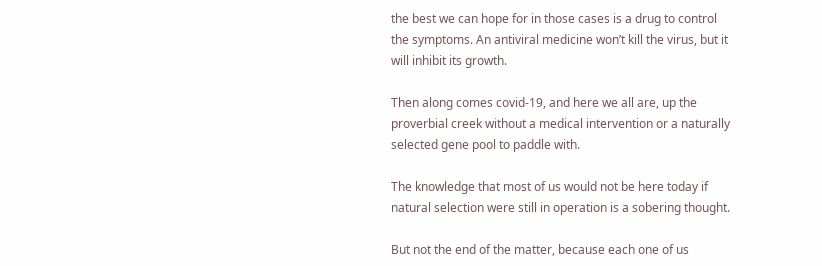the best we can hope for in those cases is a drug to control the symptoms. An antiviral medicine won’t kill the virus, but it will inhibit its growth.

Then along comes covid-19, and here we all are, up the proverbial creek without a medical intervention or a naturally selected gene pool to paddle with.

The knowledge that most of us would not be here today if natural selection were still in operation is a sobering thought.

But not the end of the matter, because each one of us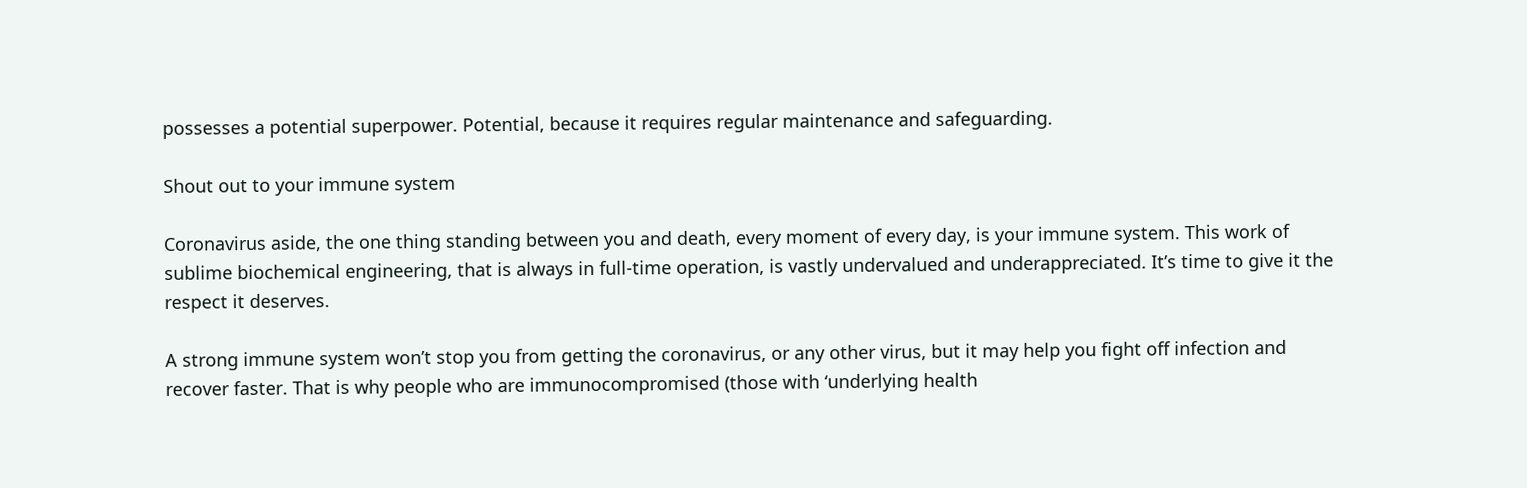possesses a potential superpower. Potential, because it requires regular maintenance and safeguarding.

Shout out to your immune system

Coronavirus aside, the one thing standing between you and death, every moment of every day, is your immune system. This work of sublime biochemical engineering, that is always in full-time operation, is vastly undervalued and underappreciated. It’s time to give it the respect it deserves.

A strong immune system won’t stop you from getting the coronavirus, or any other virus, but it may help you fight off infection and recover faster. That is why people who are immunocompromised (those with ‘underlying health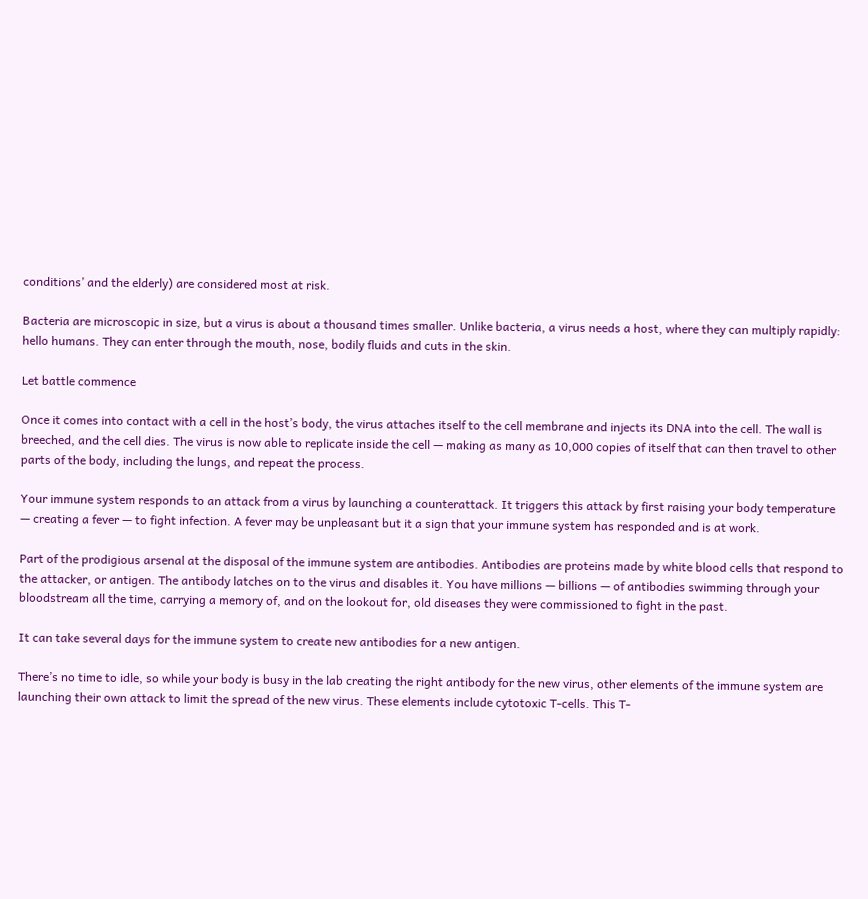conditions’ and the elderly) are considered most at risk.

Bacteria are microscopic in size, but a virus is about a thousand times smaller. Unlike bacteria, a virus needs a host, where they can multiply rapidly: hello humans. They can enter through the mouth, nose, bodily fluids and cuts in the skin.

Let battle commence

Once it comes into contact with a cell in the host’s body, the virus attaches itself to the cell membrane and injects its DNA into the cell. The wall is breeched, and the cell dies. The virus is now able to replicate inside the cell — making as many as 10,000 copies of itself that can then travel to other parts of the body, including the lungs, and repeat the process.

Your immune system responds to an attack from a virus by launching a counterattack. It triggers this attack by first raising your body temperature — creating a fever — to fight infection. A fever may be unpleasant but it a sign that your immune system has responded and is at work.

Part of the prodigious arsenal at the disposal of the immune system are antibodies. Antibodies are proteins made by white blood cells that respond to the attacker, or antigen. The antibody latches on to the virus and disables it. You have millions — billions — of antibodies swimming through your bloodstream all the time, carrying a memory of, and on the lookout for, old diseases they were commissioned to fight in the past.

It can take several days for the immune system to create new antibodies for a new antigen.

There’s no time to idle, so while your body is busy in the lab creating the right antibody for the new virus, other elements of the immune system are launching their own attack to limit the spread of the new virus. These elements include cytotoxic T-cells. This T-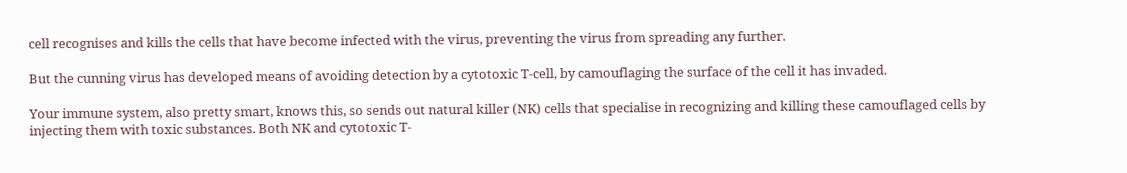cell recognises and kills the cells that have become infected with the virus, preventing the virus from spreading any further.

But the cunning virus has developed means of avoiding detection by a cytotoxic T-cell, by camouflaging the surface of the cell it has invaded.

Your immune system, also pretty smart, knows this, so sends out natural killer (NK) cells that specialise in recognizing and killing these camouflaged cells by injecting them with toxic substances. Both NK and cytotoxic T-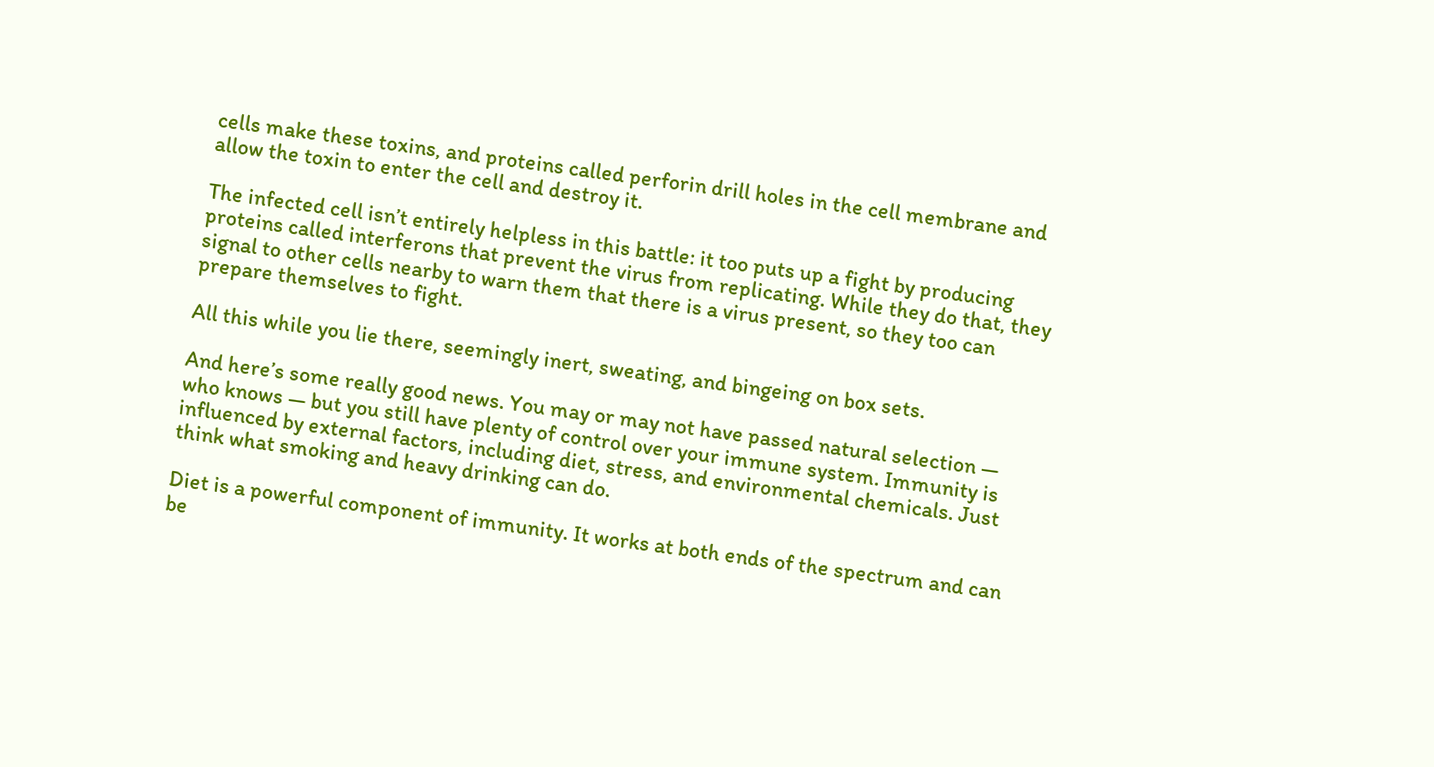cells make these toxins, and proteins called perforin drill holes in the cell membrane and allow the toxin to enter the cell and destroy it.

The infected cell isn’t entirely helpless in this battle: it too puts up a fight by producing proteins called interferons that prevent the virus from replicating. While they do that, they signal to other cells nearby to warn them that there is a virus present, so they too can prepare themselves to fight.

All this while you lie there, seemingly inert, sweating, and bingeing on box sets.

And here’s some really good news. You may or may not have passed natural selection — who knows — but you still have plenty of control over your immune system. Immunity is influenced by external factors, including diet, stress, and environmental chemicals. Just think what smoking and heavy drinking can do.

Diet is a powerful component of immunity. It works at both ends of the spectrum and can be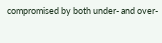compromised by both under- and over-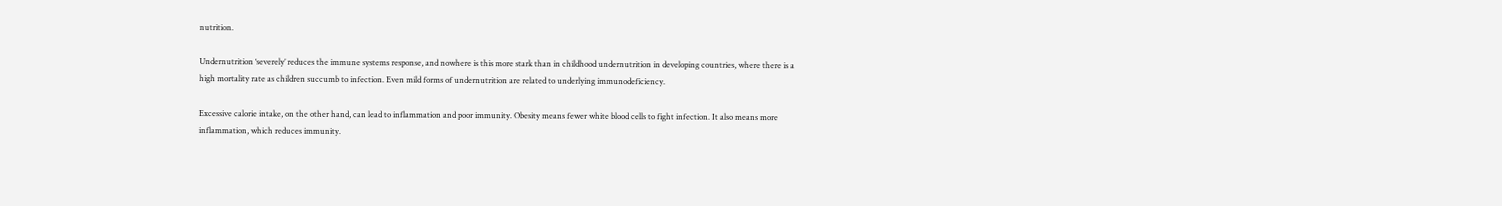nutrition.

Undernutrition ‘severely’ reduces the immune systems response, and nowhere is this more stark than in childhood undernutrition in developing countries, where there is a high mortality rate as children succumb to infection. Even mild forms of undernutrition are related to underlying immunodeficiency.

Excessive calorie intake, on the other hand, can lead to inflammation and poor immunity. Obesity means fewer white blood cells to fight infection. It also means more inflammation, which reduces immunity.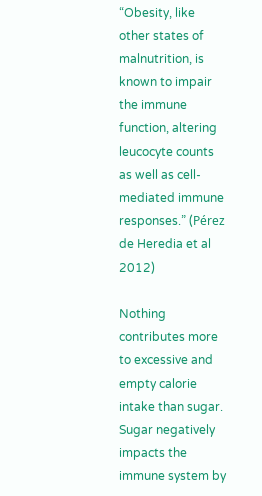“Obesity, like other states of malnutrition, is known to impair the immune function, altering leucocyte counts as well as cell-mediated immune responses.” (Pérez de Heredia et al 2012)

Nothing contributes more to excessive and empty calorie intake than sugar. Sugar negatively impacts the immune system by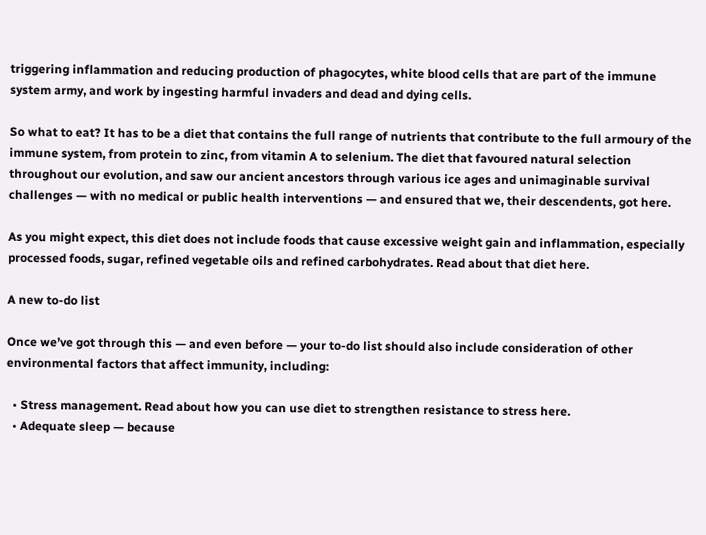triggering inflammation and reducing production of phagocytes, white blood cells that are part of the immune system army, and work by ingesting harmful invaders and dead and dying cells.

So what to eat? It has to be a diet that contains the full range of nutrients that contribute to the full armoury of the immune system, from protein to zinc, from vitamin A to selenium. The diet that favoured natural selection throughout our evolution, and saw our ancient ancestors through various ice ages and unimaginable survival challenges — with no medical or public health interventions — and ensured that we, their descendents, got here.

As you might expect, this diet does not include foods that cause excessive weight gain and inflammation, especially processed foods, sugar, refined vegetable oils and refined carbohydrates. Read about that diet here.

A new to-do list

Once we’ve got through this — and even before — your to-do list should also include consideration of other environmental factors that affect immunity, including:

  • Stress management. Read about how you can use diet to strengthen resistance to stress here.
  • Adequate sleep — because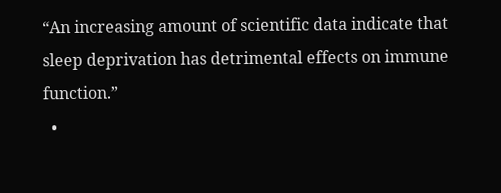“An increasing amount of scientific data indicate that sleep deprivation has detrimental effects on immune function.”
  •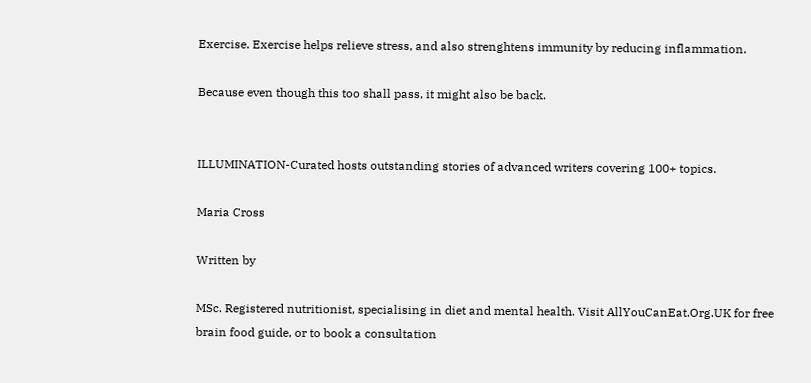Exercise. Exercise helps relieve stress, and also strenghtens immunity by reducing inflammation.

Because even though this too shall pass, it might also be back.


ILLUMINATION-Curated hosts outstanding stories of advanced writers covering 100+ topics.

Maria Cross

Written by

MSc. Registered nutritionist, specialising in diet and mental health. Visit AllYouCanEat.Org.UK for free brain food guide, or to book a consultation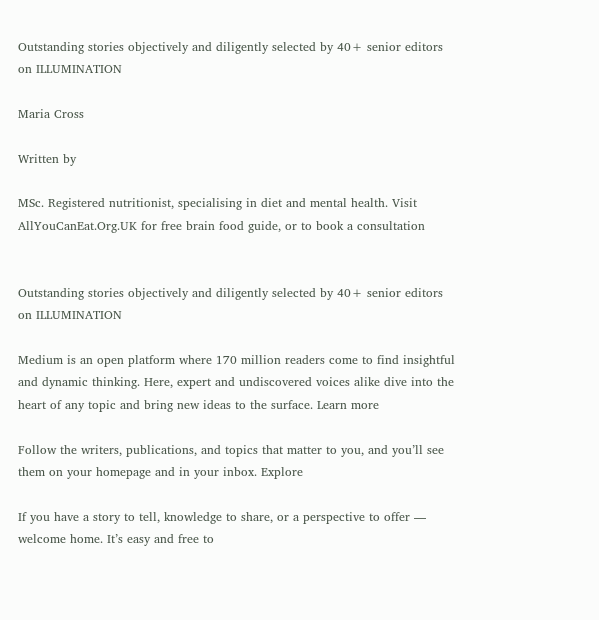Outstanding stories objectively and diligently selected by 40+ senior editors on ILLUMINATION

Maria Cross

Written by

MSc. Registered nutritionist, specialising in diet and mental health. Visit AllYouCanEat.Org.UK for free brain food guide, or to book a consultation


Outstanding stories objectively and diligently selected by 40+ senior editors on ILLUMINATION

Medium is an open platform where 170 million readers come to find insightful and dynamic thinking. Here, expert and undiscovered voices alike dive into the heart of any topic and bring new ideas to the surface. Learn more

Follow the writers, publications, and topics that matter to you, and you’ll see them on your homepage and in your inbox. Explore

If you have a story to tell, knowledge to share, or a perspective to offer — welcome home. It’s easy and free to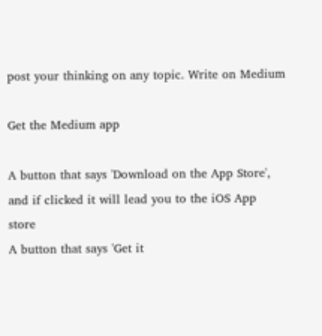post your thinking on any topic. Write on Medium

Get the Medium app

A button that says 'Download on the App Store', and if clicked it will lead you to the iOS App store
A button that says 'Get it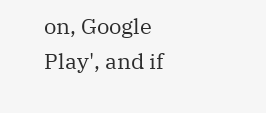on, Google Play', and if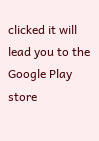clicked it will lead you to the Google Play store